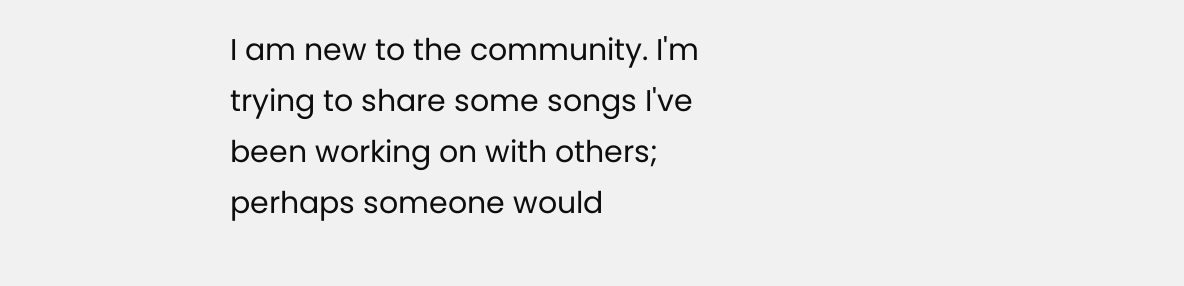I am new to the community. I'm trying to share some songs I've been working on with others; perhaps someone would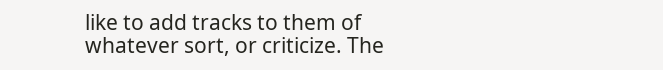like to add tracks to them of whatever sort, or criticize. The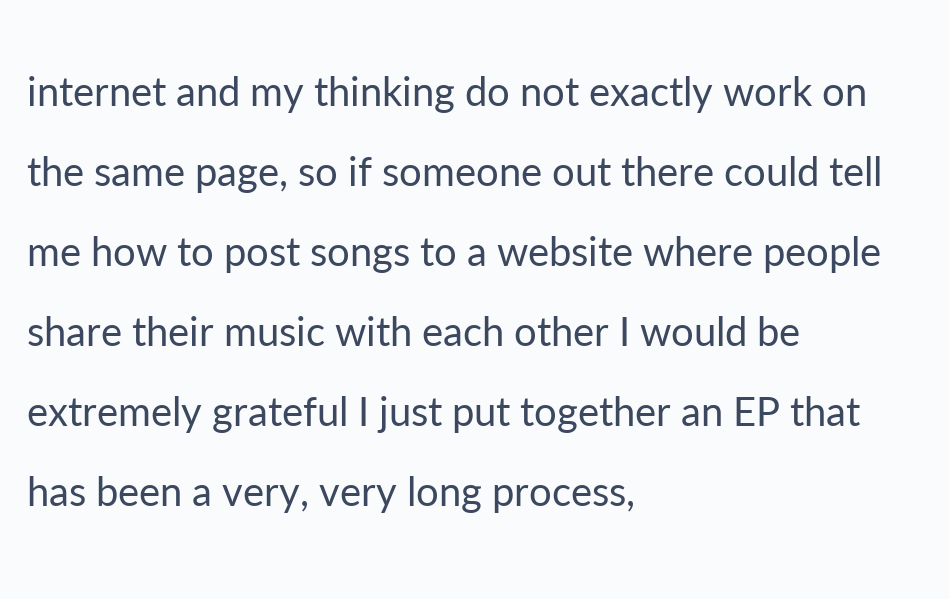internet and my thinking do not exactly work on the same page, so if someone out there could tell me how to post songs to a website where people share their music with each other I would be extremely grateful I just put together an EP that has been a very, very long process,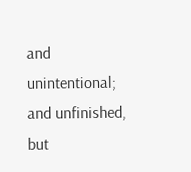and unintentional; and unfinished, but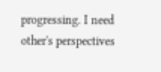progressing. I need other's perspectives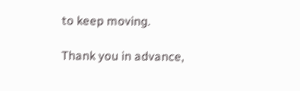to keep moving.

Thank you in advance,